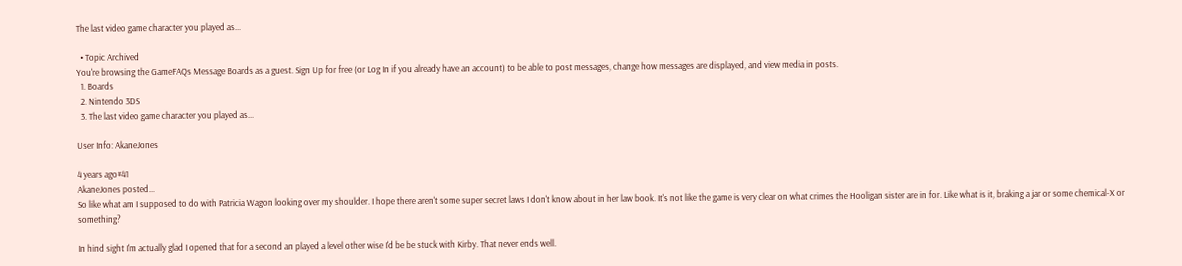The last video game character you played as...

  • Topic Archived
You're browsing the GameFAQs Message Boards as a guest. Sign Up for free (or Log In if you already have an account) to be able to post messages, change how messages are displayed, and view media in posts.
  1. Boards
  2. Nintendo 3DS
  3. The last video game character you played as...

User Info: AkaneJones

4 years ago#41
AkaneJones posted...
So like what am I supposed to do with Patricia Wagon looking over my shoulder. I hope there aren't some super secret laws I don't know about in her law book. It's not like the game is very clear on what crimes the Hooligan sister are in for. Like what is it, braking a jar or some chemical-X or something?

In hind sight I'm actually glad I opened that for a second an played a level other wise I'd be be stuck with Kirby. That never ends well.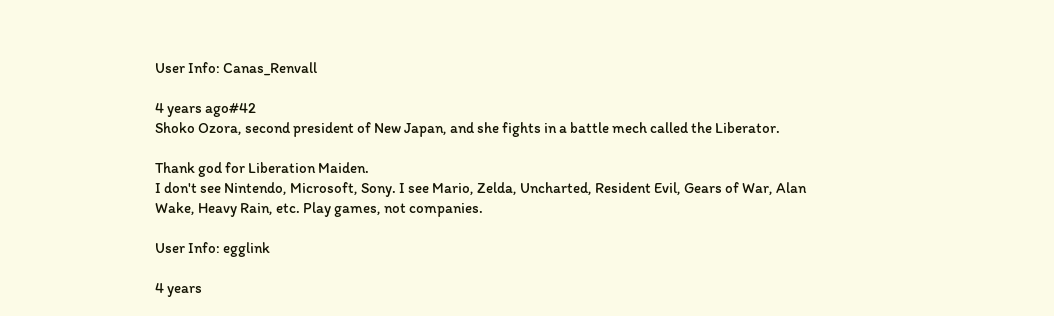User Info: Canas_Renvall

4 years ago#42
Shoko Ozora, second president of New Japan, and she fights in a battle mech called the Liberator.

Thank god for Liberation Maiden.
I don't see Nintendo, Microsoft, Sony. I see Mario, Zelda, Uncharted, Resident Evil, Gears of War, Alan Wake, Heavy Rain, etc. Play games, not companies.

User Info: egglink

4 years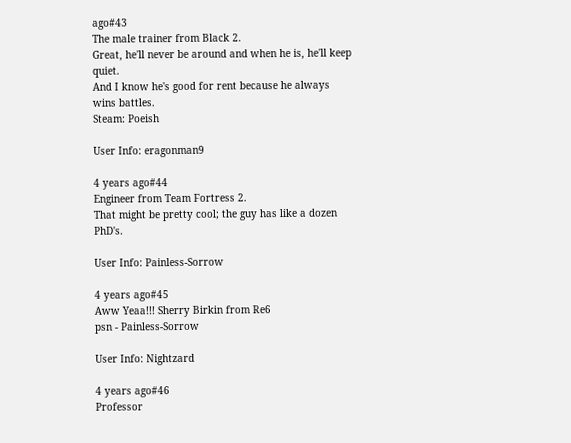ago#43
The male trainer from Black 2.
Great, he'll never be around and when he is, he'll keep quiet.
And I know he's good for rent because he always wins battles.
Steam: Poeish

User Info: eragonman9

4 years ago#44
Engineer from Team Fortress 2.
That might be pretty cool; the guy has like a dozen PhD's.

User Info: Painless-Sorrow

4 years ago#45
Aww Yeaa!!! Sherry Birkin from Re6
psn - Painless-Sorrow

User Info: Nightzard

4 years ago#46
Professor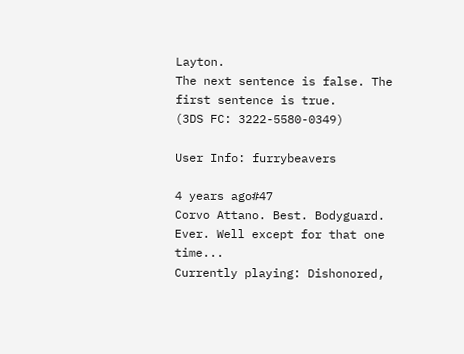Layton.
The next sentence is false. The first sentence is true.
(3DS FC: 3222-5580-0349)

User Info: furrybeavers

4 years ago#47
Corvo Attano. Best. Bodyguard. Ever. Well except for that one time...
Currently playing: Dishonored,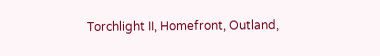Torchlight II, Homefront, Outland,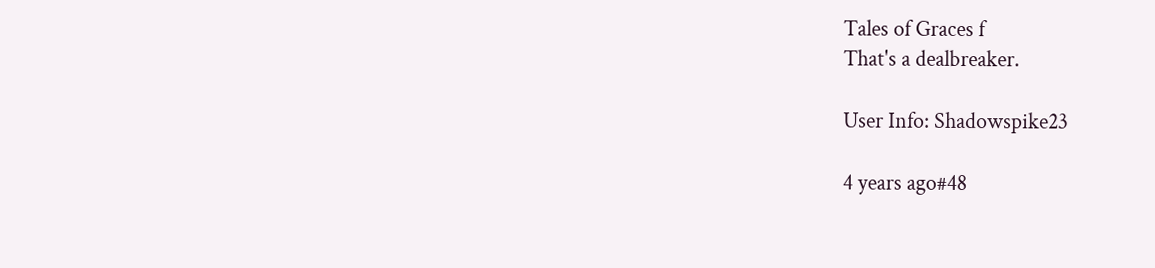Tales of Graces f
That's a dealbreaker.

User Info: Shadowspike23

4 years ago#48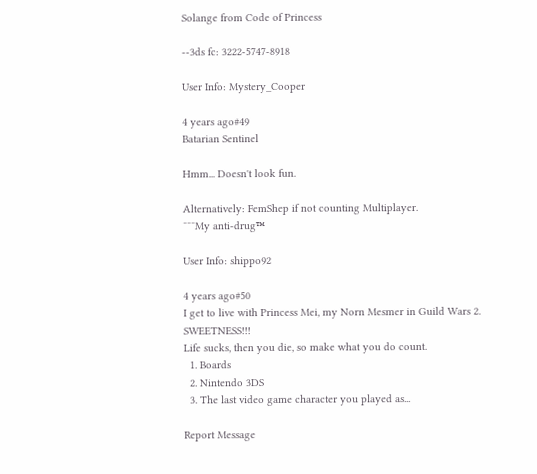Solange from Code of Princess

--3ds fc: 3222-5747-8918

User Info: Mystery_Cooper

4 years ago#49
Batarian Sentinel

Hmm... Doesn't look fun.

Alternatively: FemShep if not counting Multiplayer.
¯¯¯My anti-drug™

User Info: shippo92

4 years ago#50
I get to live with Princess Mei, my Norn Mesmer in Guild Wars 2. SWEETNESS!!!
Life sucks, then you die, so make what you do count.
  1. Boards
  2. Nintendo 3DS
  3. The last video game character you played as...

Report Message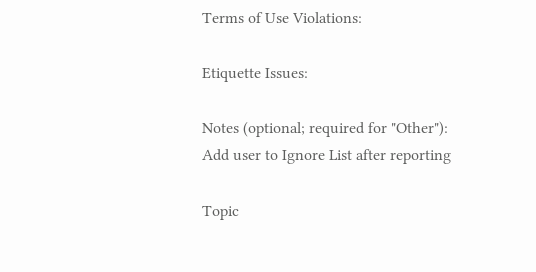Terms of Use Violations:

Etiquette Issues:

Notes (optional; required for "Other"):
Add user to Ignore List after reporting

Topic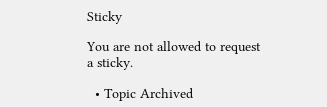Sticky

You are not allowed to request a sticky.

  • Topic Archived